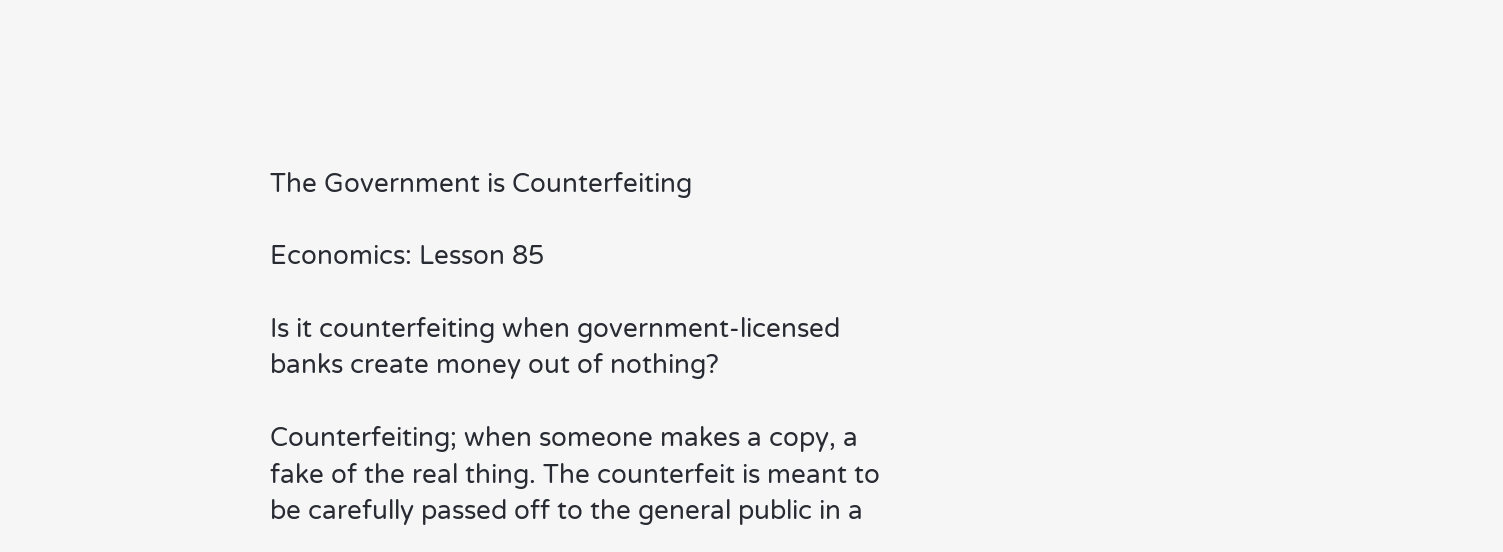The Government is Counterfeiting

Economics: Lesson 85

Is it counterfeiting when government-licensed banks create money out of nothing?

Counterfeiting; when someone makes a copy, a fake of the real thing. The counterfeit is meant to be carefully passed off to the general public in a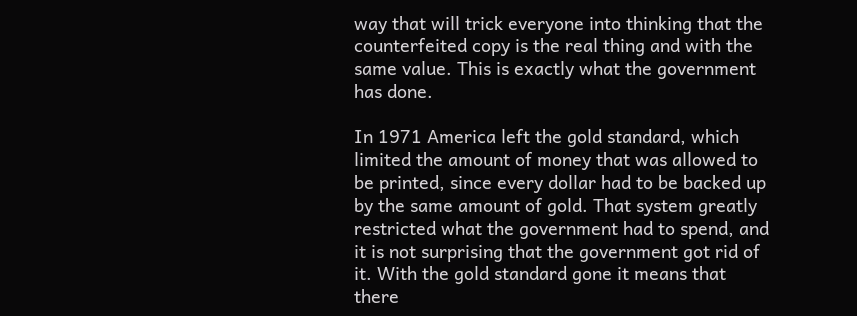way that will trick everyone into thinking that the counterfeited copy is the real thing and with the same value. This is exactly what the government has done.

In 1971 America left the gold standard, which limited the amount of money that was allowed to be printed, since every dollar had to be backed up by the same amount of gold. That system greatly restricted what the government had to spend, and it is not surprising that the government got rid of it. With the gold standard gone it means that there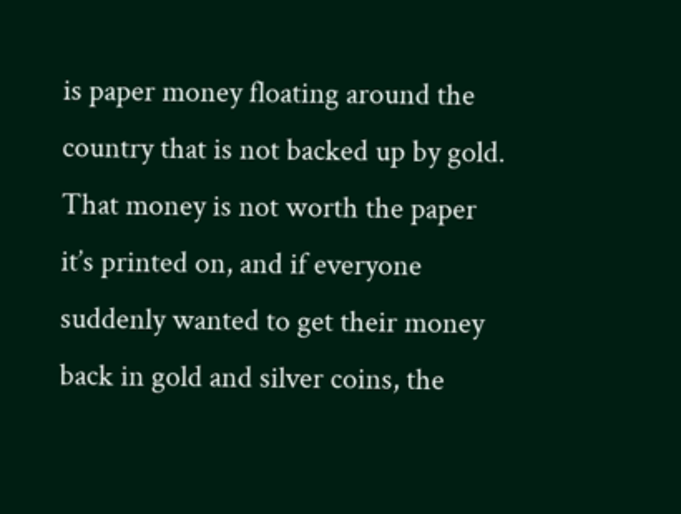is paper money floating around the country that is not backed up by gold. That money is not worth the paper it’s printed on, and if everyone suddenly wanted to get their money back in gold and silver coins, the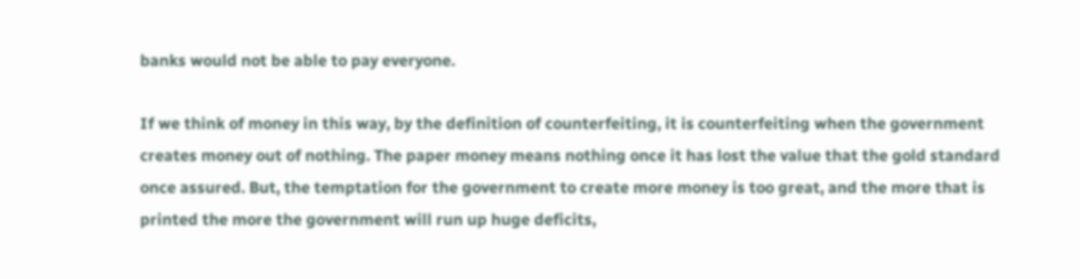banks would not be able to pay everyone.

If we think of money in this way, by the definition of counterfeiting, it is counterfeiting when the government creates money out of nothing. The paper money means nothing once it has lost the value that the gold standard once assured. But, the temptation for the government to create more money is too great, and the more that is printed the more the government will run up huge deficits,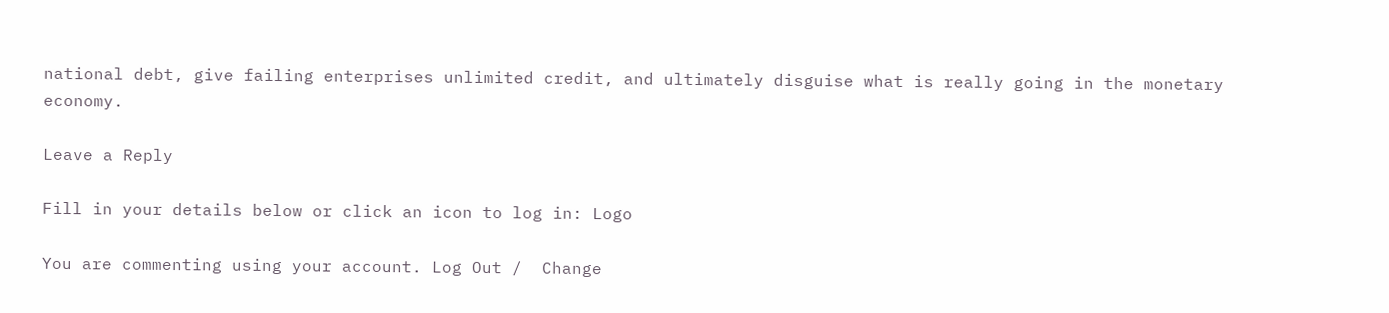national debt, give failing enterprises unlimited credit, and ultimately disguise what is really going in the monetary economy.

Leave a Reply

Fill in your details below or click an icon to log in: Logo

You are commenting using your account. Log Out /  Change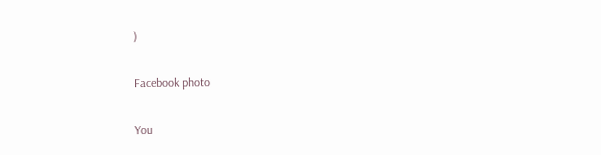)

Facebook photo

You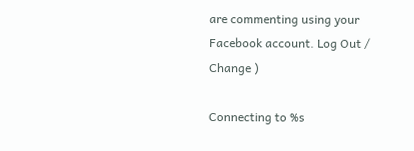are commenting using your Facebook account. Log Out /  Change )

Connecting to %s